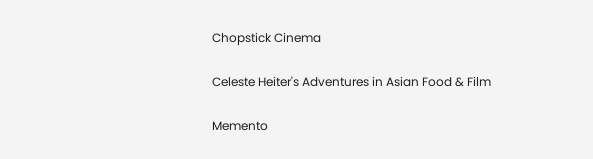Chopstick Cinema

Celeste Heiter's Adventures in Asian Food & Film

Memento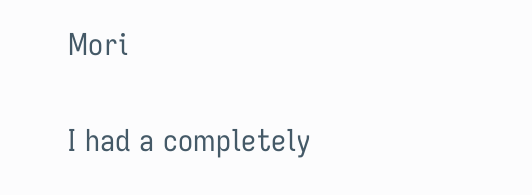Mori

I had a completely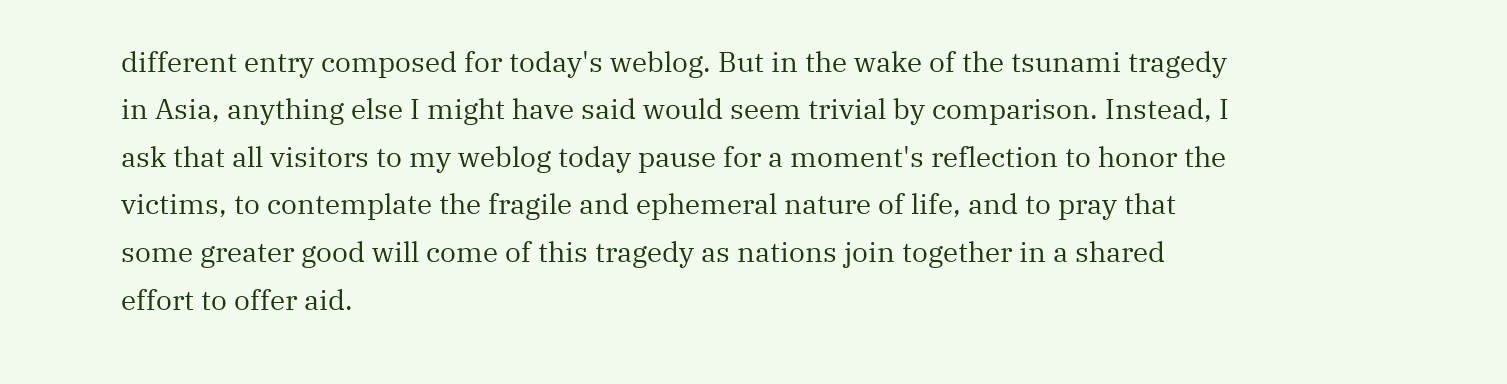different entry composed for today's weblog. But in the wake of the tsunami tragedy in Asia, anything else I might have said would seem trivial by comparison. Instead, I ask that all visitors to my weblog today pause for a moment's reflection to honor the victims, to contemplate the fragile and ephemeral nature of life, and to pray that some greater good will come of this tragedy as nations join together in a shared effort to offer aid.